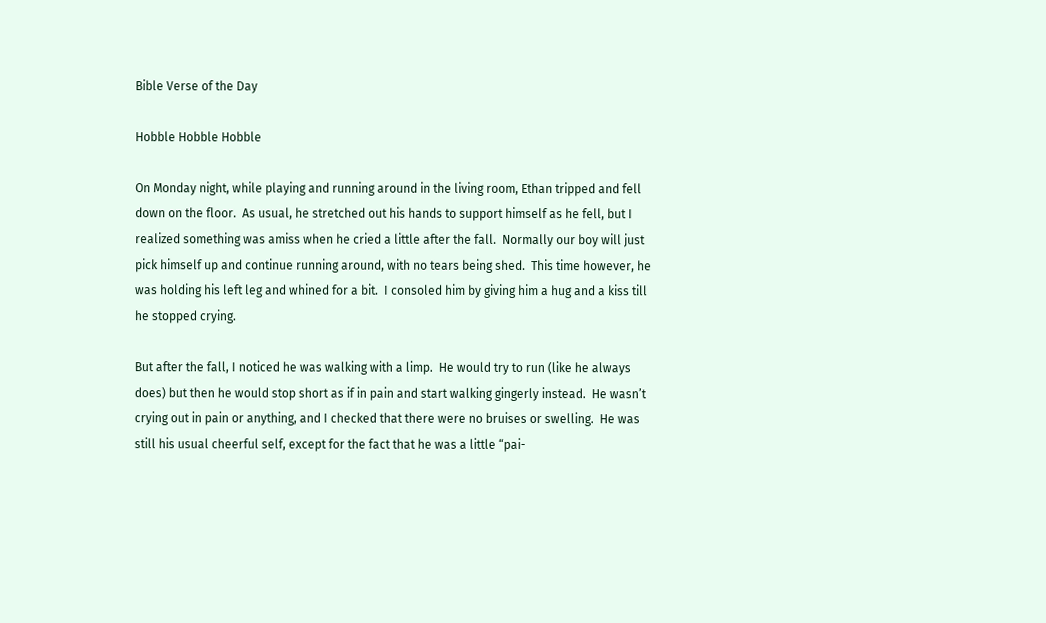Bible Verse of the Day

Hobble Hobble Hobble

On Monday night, while playing and running around in the living room, Ethan tripped and fell down on the floor.  As usual, he stretched out his hands to support himself as he fell, but I realized something was amiss when he cried a little after the fall.  Normally our boy will just pick himself up and continue running around, with no tears being shed.  This time however, he was holding his left leg and whined for a bit.  I consoled him by giving him a hug and a kiss till he stopped crying.

But after the fall, I noticed he was walking with a limp.  He would try to run (like he always does) but then he would stop short as if in pain and start walking gingerly instead.  He wasn’t crying out in pain or anything, and I checked that there were no bruises or swelling.  He was still his usual cheerful self, except for the fact that he was a little “pai-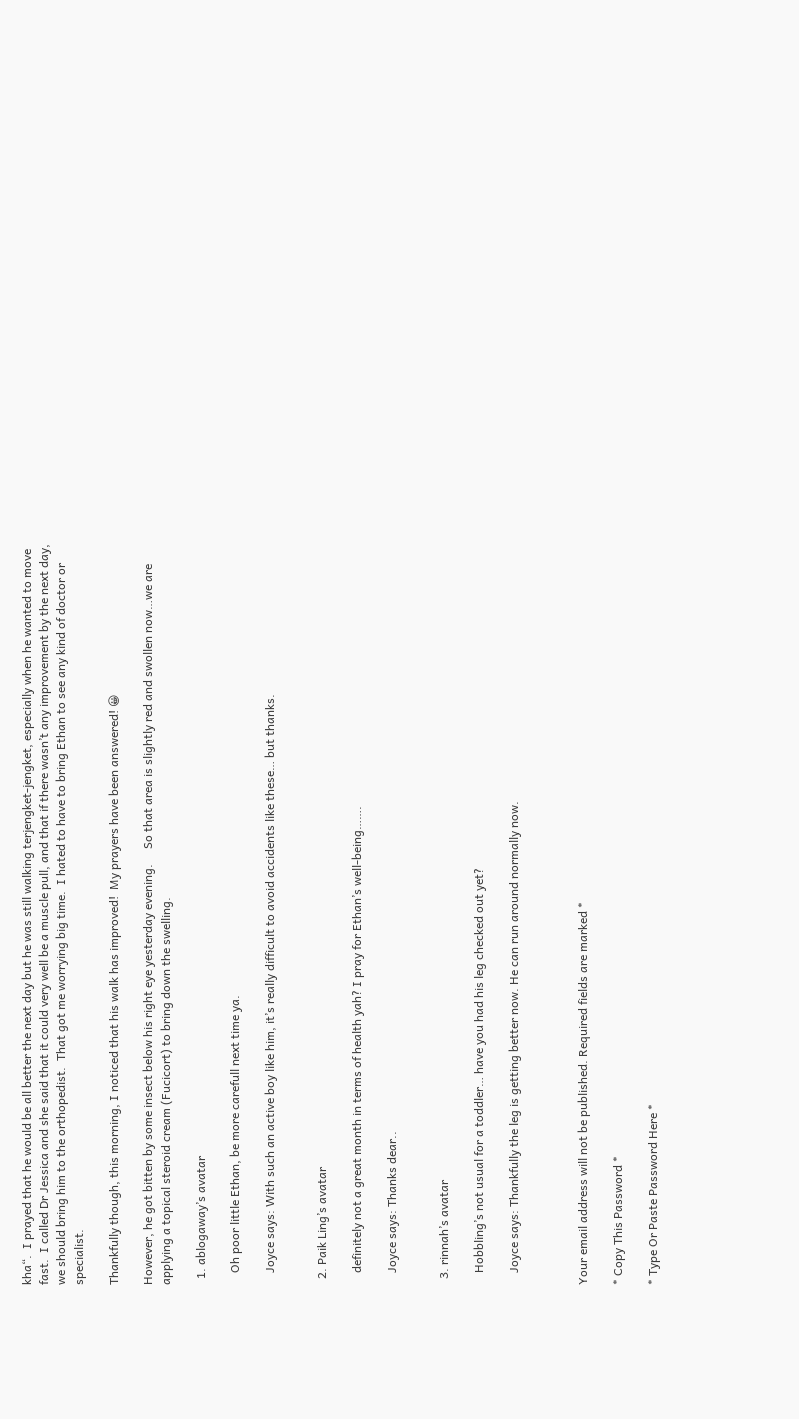kha“.  I prayed that he would be all better the next day but he was still walking terjengket-jengket, especially when he wanted to move fast.  I called Dr Jessica and she said that it could very well be a muscle pull, and that if there wasn’t any improvement by the next day, we should bring him to the orthopedist.  That got me worrying big time.  I hated to have to bring Ethan to see any kind of doctor or specialist.

Thankfully though, this morning, I noticed that his walk has improved!  My prayers have been answered! 😀

However, he got bitten by some insect below his right eye yesterday evening.     So that area is slightly red and swollen now…we are applying a topical steroid cream (Fucicort) to bring down the swelling.

  1. ablogaway’s avatar

    Oh poor little Ethan, be more carefull next time ya.

    Joyce says: With such an active boy like him, it’s really difficult to avoid accidents like these… but thanks.


  2. Paik Ling’s avatar

    definitely not a great month in terms of health yah? I pray for Ethan’s well-being…….

    Joyce says: Thanks dear..


  3. rinnah’s avatar

    Hobbling’s not usual for a toddler… have you had his leg checked out yet?

    Joyce says: Thankfully the leg is getting better now. He can run around normally now.



Your email address will not be published. Required fields are marked *

* Copy This Password *

* Type Or Paste Password Here *